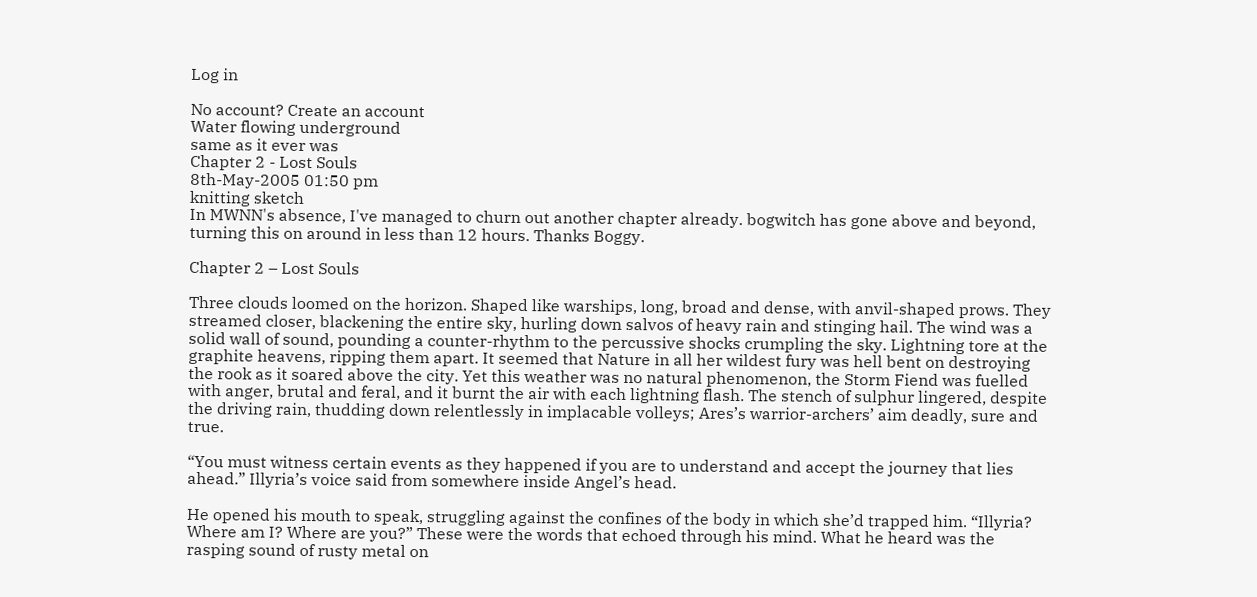Log in

No account? Create an account
Water flowing underground
same as it ever was
Chapter 2 - Lost Souls
8th-May-2005 01:50 pm
knitting sketch
In MWNN's absence, I've managed to churn out another chapter already. bogwitch has gone above and beyond, turning this on around in less than 12 hours. Thanks Boggy.

Chapter 2 – Lost Souls

Three clouds loomed on the horizon. Shaped like warships, long, broad and dense, with anvil-shaped prows. They streamed closer, blackening the entire sky, hurling down salvos of heavy rain and stinging hail. The wind was a solid wall of sound, pounding a counter-rhythm to the percussive shocks crumpling the sky. Lightning tore at the graphite heavens, ripping them apart. It seemed that Nature in all her wildest fury was hell bent on destroying the rook as it soared above the city. Yet this weather was no natural phenomenon, the Storm Fiend was fuelled with anger, brutal and feral, and it burnt the air with each lightning flash. The stench of sulphur lingered, despite the driving rain, thudding down relentlessly in implacable volleys; Ares’s warrior-archers’ aim deadly, sure and true.

“You must witness certain events as they happened if you are to understand and accept the journey that lies ahead.” Illyria’s voice said from somewhere inside Angel’s head.

He opened his mouth to speak, struggling against the confines of the body in which she’d trapped him. “Illyria? Where am I? Where are you?” These were the words that echoed through his mind. What he heard was the rasping sound of rusty metal on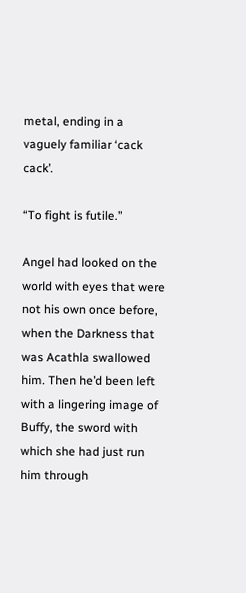metal, ending in a vaguely familiar ‘cack cack’.

“To fight is futile.”

Angel had looked on the world with eyes that were not his own once before, when the Darkness that was Acathla swallowed him. Then he’d been left with a lingering image of Buffy, the sword with which she had just run him through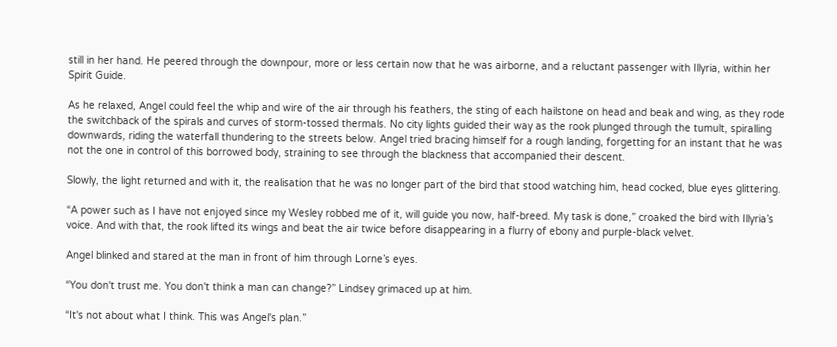still in her hand. He peered through the downpour, more or less certain now that he was airborne, and a reluctant passenger with Illyria, within her Spirit Guide.

As he relaxed, Angel could feel the whip and wire of the air through his feathers, the sting of each hailstone on head and beak and wing, as they rode the switchback of the spirals and curves of storm-tossed thermals. No city lights guided their way as the rook plunged through the tumult, spiralling downwards, riding the waterfall thundering to the streets below. Angel tried bracing himself for a rough landing, forgetting for an instant that he was not the one in control of this borrowed body, straining to see through the blackness that accompanied their descent.

Slowly, the light returned and with it, the realisation that he was no longer part of the bird that stood watching him, head cocked, blue eyes glittering.

“A power such as I have not enjoyed since my Wesley robbed me of it, will guide you now, half-breed. My task is done,” croaked the bird with Illyria’s voice. And with that, the rook lifted its wings and beat the air twice before disappearing in a flurry of ebony and purple-black velvet.

Angel blinked and stared at the man in front of him through Lorne’s eyes.

“You don't trust me. You don't think a man can change?” Lindsey grimaced up at him.

“It's not about what I think. This was Angel's plan.”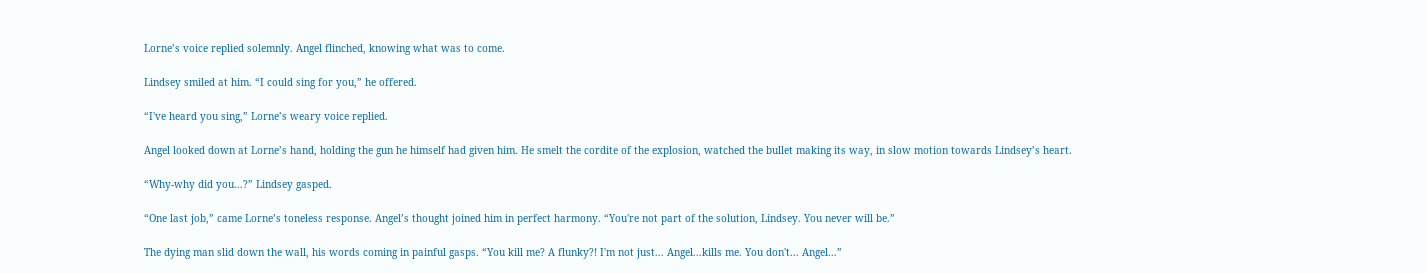Lorne’s voice replied solemnly. Angel flinched, knowing what was to come.

Lindsey smiled at him. “I could sing for you,” he offered.

“I've heard you sing,” Lorne’s weary voice replied.

Angel looked down at Lorne’s hand, holding the gun he himself had given him. He smelt the cordite of the explosion, watched the bullet making its way, in slow motion towards Lindsey’s heart.

“Why-why did you...?” Lindsey gasped.

“One last job,” came Lorne’s toneless response. Angel’s thought joined him in perfect harmony. “You're not part of the solution, Lindsey. You never will be.”

The dying man slid down the wall, his words coming in painful gasps. “You kill me? A flunky?! I'm not just... Angel...kills me. You don't... Angel...”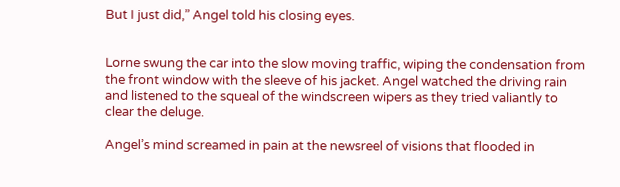But I just did,” Angel told his closing eyes.


Lorne swung the car into the slow moving traffic, wiping the condensation from the front window with the sleeve of his jacket. Angel watched the driving rain and listened to the squeal of the windscreen wipers as they tried valiantly to clear the deluge.

Angel’s mind screamed in pain at the newsreel of visions that flooded in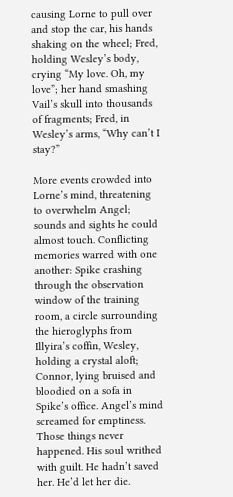causing Lorne to pull over and stop the car, his hands shaking on the wheel; Fred, holding Wesley’s body, crying “My love. Oh, my love”; her hand smashing Vail’s skull into thousands of fragments; Fred, in Wesley’s arms, “Why can’t I stay?”

More events crowded into Lorne’s mind, threatening to overwhelm Angel; sounds and sights he could almost touch. Conflicting memories warred with one another: Spike crashing through the observation window of the training room, a circle surrounding the hieroglyphs from Illyira’s coffin, Wesley, holding a crystal aloft; Connor, lying bruised and bloodied on a sofa in Spike’s office. Angel’s mind screamed for emptiness. Those things never happened. His soul writhed with guilt. He hadn’t saved her. He’d let her die.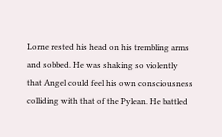Lorne rested his head on his trembling arms and sobbed. He was shaking so violently that Angel could feel his own consciousness colliding with that of the Pylean. He battled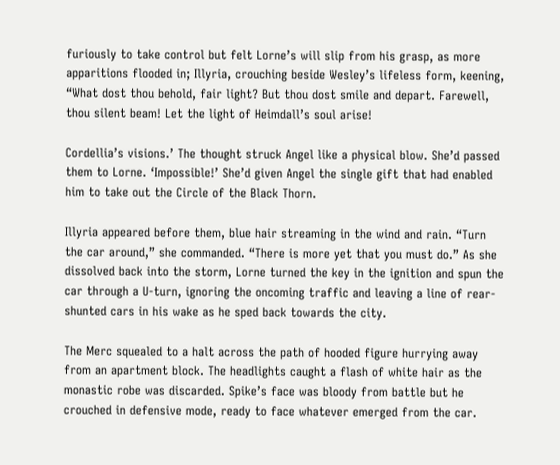furiously to take control but felt Lorne’s will slip from his grasp, as more apparitions flooded in; Illyria, crouching beside Wesley’s lifeless form, keening, “What dost thou behold, fair light? But thou dost smile and depart. Farewell, thou silent beam! Let the light of Heimdall’s soul arise!

Cordellia’s visions.’ The thought struck Angel like a physical blow. She’d passed them to Lorne. ‘Impossible!’ She’d given Angel the single gift that had enabled him to take out the Circle of the Black Thorn.

Illyria appeared before them, blue hair streaming in the wind and rain. “Turn the car around,” she commanded. “There is more yet that you must do.” As she dissolved back into the storm, Lorne turned the key in the ignition and spun the car through a U-turn, ignoring the oncoming traffic and leaving a line of rear-shunted cars in his wake as he sped back towards the city.

The Merc squealed to a halt across the path of hooded figure hurrying away from an apartment block. The headlights caught a flash of white hair as the monastic robe was discarded. Spike’s face was bloody from battle but he crouched in defensive mode, ready to face whatever emerged from the car.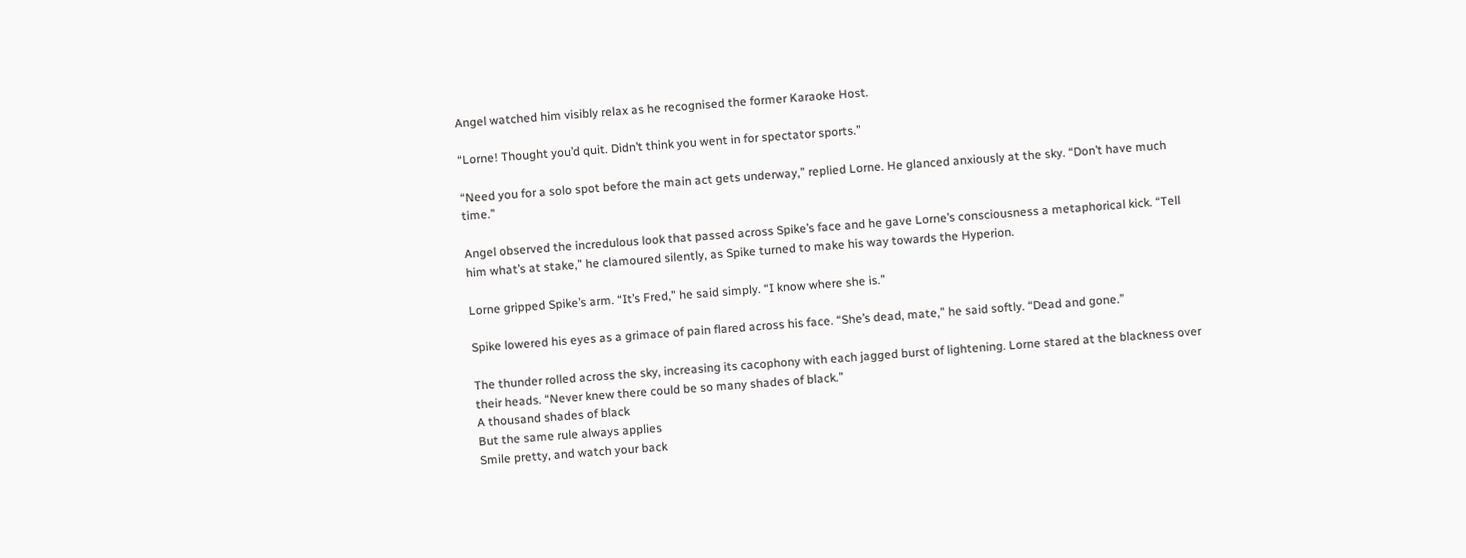Angel watched him visibly relax as he recognised the former Karaoke Host.

“Lorne! Thought you’d quit. Didn’t think you went in for spectator sports.”

“Need you for a solo spot before the main act gets underway,” replied Lorne. He glanced anxiously at the sky. “Don’t have much time.”

Angel observed the incredulous look that passed across Spike’s face and he gave Lorne’s consciousness a metaphorical kick. “Tell him what’s at stake,” he clamoured silently, as Spike turned to make his way towards the Hyperion.

Lorne gripped Spike’s arm. “It’s Fred,” he said simply. “I know where she is.”

Spike lowered his eyes as a grimace of pain flared across his face. “She’s dead, mate,” he said softly. “Dead and gone.”

The thunder rolled across the sky, increasing its cacophony with each jagged burst of lightening. Lorne stared at the blackness over their heads. “Never knew there could be so many shades of black.”
A thousand shades of black
But the same rule always applies
Smile pretty, and watch your back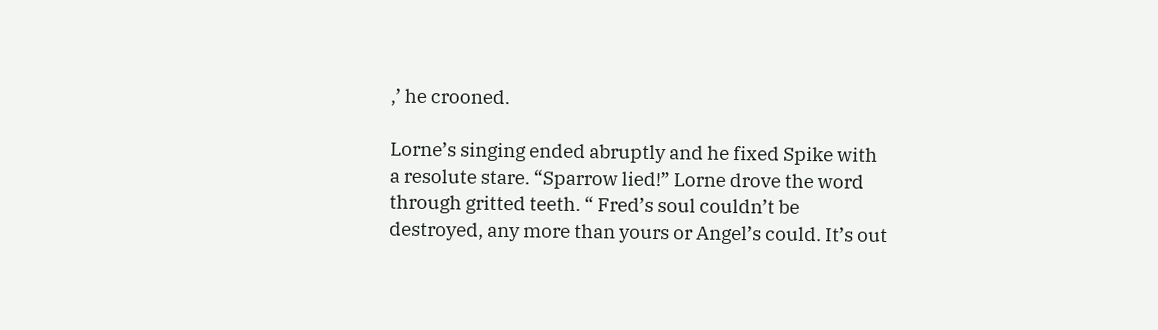,’ he crooned.

Lorne’s singing ended abruptly and he fixed Spike with a resolute stare. “Sparrow lied!” Lorne drove the word through gritted teeth. “ Fred’s soul couldn’t be destroyed, any more than yours or Angel’s could. It’s out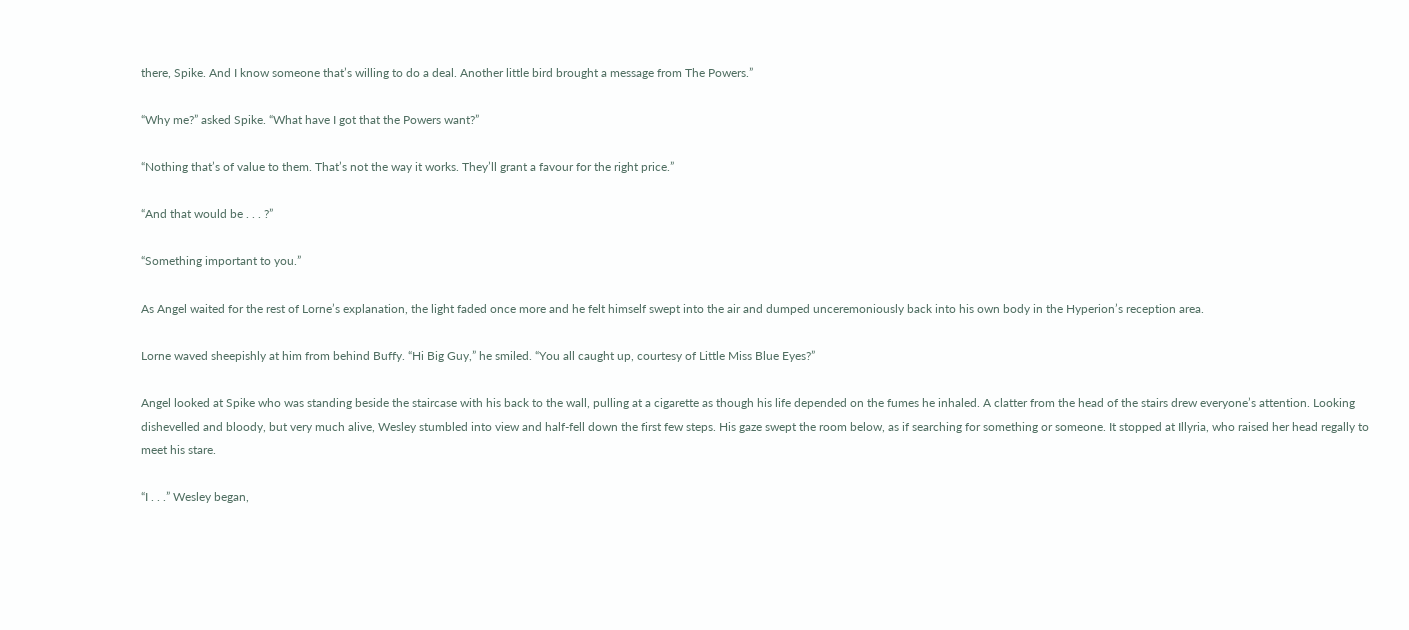there, Spike. And I know someone that’s willing to do a deal. Another little bird brought a message from The Powers.”

“Why me?” asked Spike. “What have I got that the Powers want?”

“Nothing that’s of value to them. That’s not the way it works. They’ll grant a favour for the right price.”

“And that would be . . . ?”

“Something important to you.”

As Angel waited for the rest of Lorne’s explanation, the light faded once more and he felt himself swept into the air and dumped unceremoniously back into his own body in the Hyperion’s reception area.

Lorne waved sheepishly at him from behind Buffy. “Hi Big Guy,” he smiled. “You all caught up, courtesy of Little Miss Blue Eyes?”

Angel looked at Spike who was standing beside the staircase with his back to the wall, pulling at a cigarette as though his life depended on the fumes he inhaled. A clatter from the head of the stairs drew everyone’s attention. Looking dishevelled and bloody, but very much alive, Wesley stumbled into view and half-fell down the first few steps. His gaze swept the room below, as if searching for something or someone. It stopped at Illyria, who raised her head regally to meet his stare.

“I . . .” Wesley began,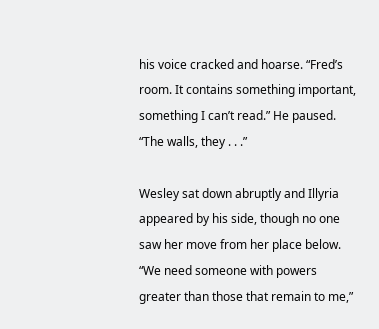his voice cracked and hoarse. “Fred’s room. It contains something important, something I can’t read.” He paused. “The walls, they . . .”

Wesley sat down abruptly and Illyria appeared by his side, though no one saw her move from her place below. “We need someone with powers greater than those that remain to me,”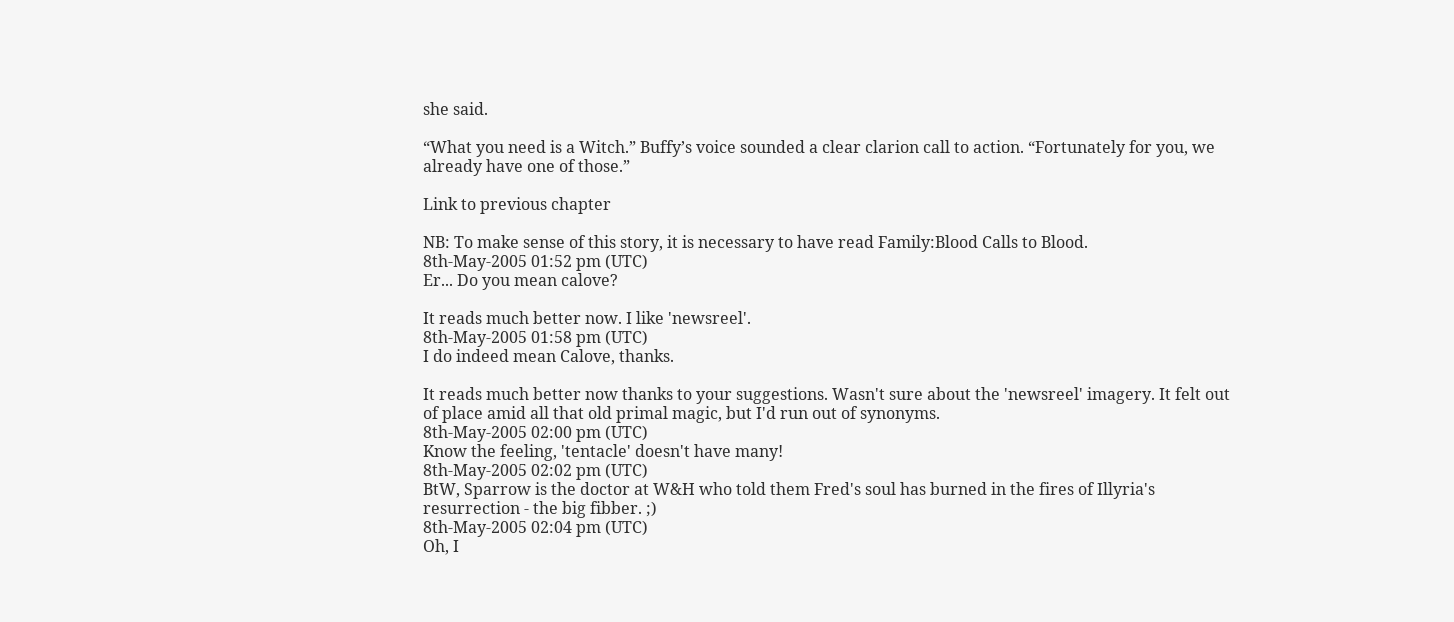she said.

“What you need is a Witch.” Buffy’s voice sounded a clear clarion call to action. “Fortunately for you, we already have one of those.”

Link to previous chapter

NB: To make sense of this story, it is necessary to have read Family:Blood Calls to Blood.
8th-May-2005 01:52 pm (UTC)
Er... Do you mean calove?

It reads much better now. I like 'newsreel'.
8th-May-2005 01:58 pm (UTC)
I do indeed mean Calove, thanks.

It reads much better now thanks to your suggestions. Wasn't sure about the 'newsreel' imagery. It felt out of place amid all that old primal magic, but I'd run out of synonyms.
8th-May-2005 02:00 pm (UTC)
Know the feeling, 'tentacle' doesn't have many!
8th-May-2005 02:02 pm (UTC)
BtW, Sparrow is the doctor at W&H who told them Fred's soul has burned in the fires of Illyria's resurrection - the big fibber. ;)
8th-May-2005 02:04 pm (UTC)
Oh, I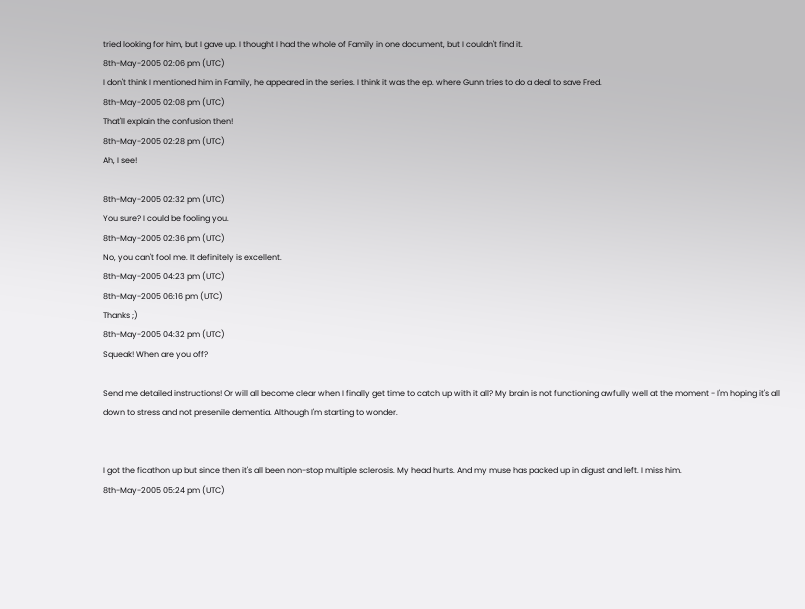tried looking for him, but I gave up. I thought I had the whole of Family in one document, but I couldn't find it.
8th-May-2005 02:06 pm (UTC)
I don't think I mentioned him in Family, he appeared in the series. I think it was the ep. where Gunn tries to do a deal to save Fred.
8th-May-2005 02:08 pm (UTC)
That'll explain the confusion then!
8th-May-2005 02:28 pm (UTC)
Ah, I see!

8th-May-2005 02:32 pm (UTC)
You sure? I could be fooling you.
8th-May-2005 02:36 pm (UTC)
No, you can't fool me. It definitely is excellent.
8th-May-2005 04:23 pm (UTC)
8th-May-2005 06:16 pm (UTC)
Thanks ;)
8th-May-2005 04:32 pm (UTC)
Squeak! When are you off?

Send me detailed instructions! Or will all become clear when I finally get time to catch up with it all? My brain is not functioning awfully well at the moment - I'm hoping it's all down to stress and not presenile dementia. Although I'm starting to wonder.


I got the ficathon up but since then it's all been non-stop multiple sclerosis. My head hurts. And my muse has packed up in digust and left. I miss him.
8th-May-2005 05:24 pm (UTC)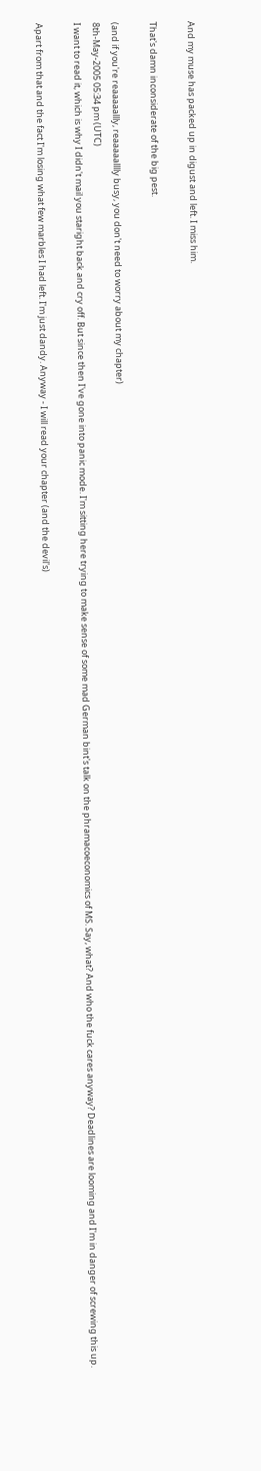And my muse has packed up in digust and left. I miss him.

That's damn inconsiderate of the big pest.

(and if you're reaaaaallly, reaaaaalllly busy, you don't need to worry about my chapter)
8th-May-2005 05:34 pm (UTC)
I want to read it, which is why I didn't mail you staright back and cry off. But since then I've gone into panic mode. I'm sitting here trying to make sense of some mad German bint's talk on the phramacoeconomics of MS. Say, what? And who the fuck cares anyway? Deadlines are looming and I'm in danger of screwing this up.

Apart from that and the fact I'm losing what few marbles I had left. I'm just dandy. Anyway - I will read your chapter (and the devil's)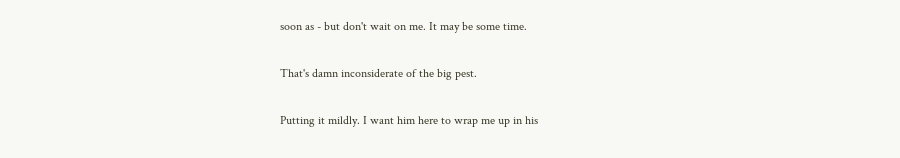soon as - but don't wait on me. It may be some time.

That's damn inconsiderate of the big pest.

Putting it mildly. I want him here to wrap me up in his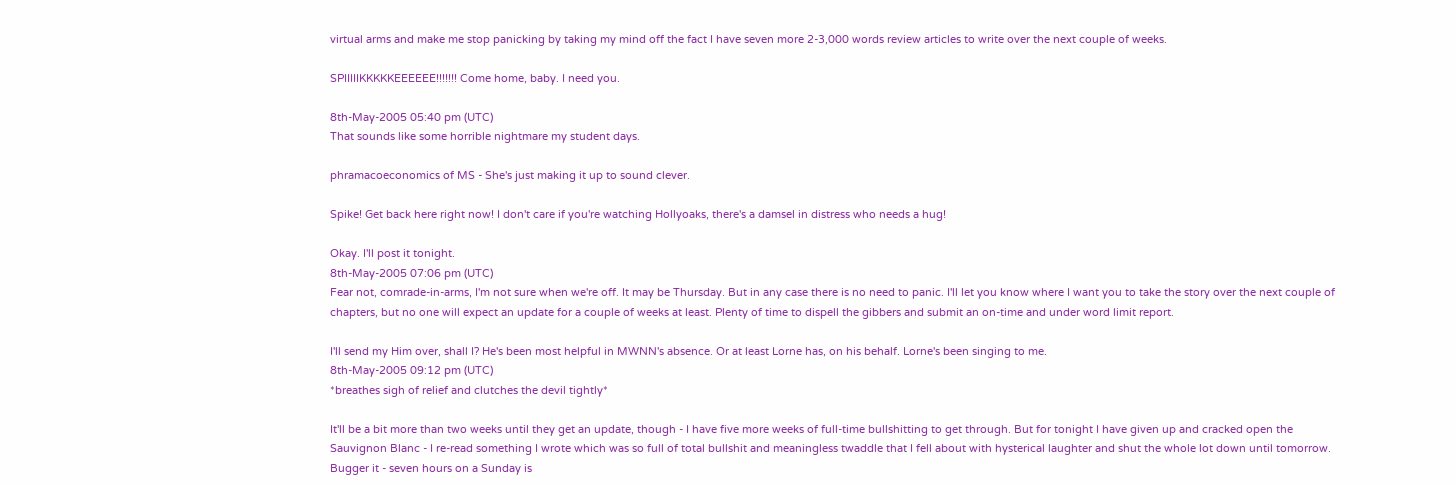virtual arms and make me stop panicking by taking my mind off the fact I have seven more 2-3,000 words review articles to write over the next couple of weeks.

SPIIIIIKKKKKEEEEEE!!!!!!! Come home, baby. I need you.

8th-May-2005 05:40 pm (UTC)
That sounds like some horrible nightmare my student days.

phramacoeconomics of MS - She's just making it up to sound clever.

Spike! Get back here right now! I don't care if you're watching Hollyoaks, there's a damsel in distress who needs a hug!

Okay. I'll post it tonight.
8th-May-2005 07:06 pm (UTC)
Fear not, comrade-in-arms, I'm not sure when we're off. It may be Thursday. But in any case there is no need to panic. I'll let you know where I want you to take the story over the next couple of chapters, but no one will expect an update for a couple of weeks at least. Plenty of time to dispell the gibbers and submit an on-time and under word limit report.

I'll send my Him over, shall I? He's been most helpful in MWNN's absence. Or at least Lorne has, on his behalf. Lorne's been singing to me.
8th-May-2005 09:12 pm (UTC)
*breathes sigh of relief and clutches the devil tightly*

It'll be a bit more than two weeks until they get an update, though - I have five more weeks of full-time bullshitting to get through. But for tonight I have given up and cracked open the Sauvignon Blanc - I re-read something I wrote which was so full of total bullshit and meaningless twaddle that I fell about with hysterical laughter and shut the whole lot down until tomorrow. Bugger it - seven hours on a Sunday is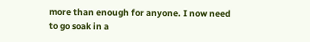more than enough for anyone. I now need to go soak in a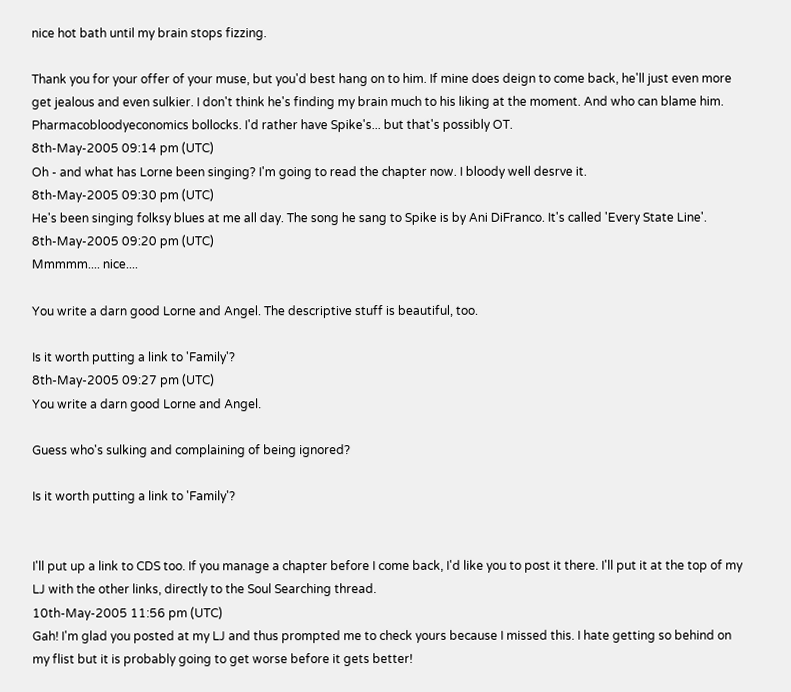nice hot bath until my brain stops fizzing.

Thank you for your offer of your muse, but you'd best hang on to him. If mine does deign to come back, he'll just even more get jealous and even sulkier. I don't think he's finding my brain much to his liking at the moment. And who can blame him. Pharmacobloodyeconomics bollocks. I'd rather have Spike's... but that's possibly OT.
8th-May-2005 09:14 pm (UTC)
Oh - and what has Lorne been singing? I'm going to read the chapter now. I bloody well desrve it.
8th-May-2005 09:30 pm (UTC)
He's been singing folksy blues at me all day. The song he sang to Spike is by Ani DiFranco. It's called 'Every State Line'.
8th-May-2005 09:20 pm (UTC)
Mmmmm.... nice....

You write a darn good Lorne and Angel. The descriptive stuff is beautiful, too.

Is it worth putting a link to 'Family'?
8th-May-2005 09:27 pm (UTC)
You write a darn good Lorne and Angel.

Guess who's sulking and complaining of being ignored?

Is it worth putting a link to 'Family'?


I'll put up a link to CDS too. If you manage a chapter before I come back, I'd like you to post it there. I'll put it at the top of my LJ with the other links, directly to the Soul Searching thread.
10th-May-2005 11:56 pm (UTC)
Gah! I'm glad you posted at my LJ and thus prompted me to check yours because I missed this. I hate getting so behind on my flist but it is probably going to get worse before it gets better!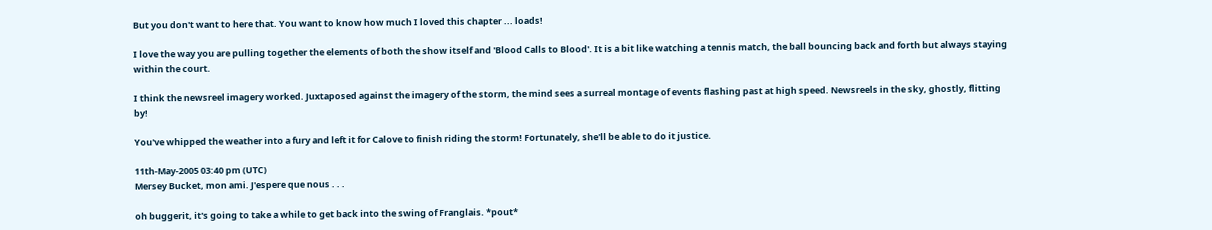But you don't want to here that. You want to know how much I loved this chapter ... loads!

I love the way you are pulling together the elements of both the show itself and 'Blood Calls to Blood'. It is a bit like watching a tennis match, the ball bouncing back and forth but always staying within the court.

I think the newsreel imagery worked. Juxtaposed against the imagery of the storm, the mind sees a surreal montage of events flashing past at high speed. Newsreels in the sky, ghostly, flitting by!

You've whipped the weather into a fury and left it for Calove to finish riding the storm! Fortunately, she'll be able to do it justice.

11th-May-2005 03:40 pm (UTC)
Mersey Bucket, mon ami. J'espere que nous . . .

oh buggerit, it's going to take a while to get back into the swing of Franglais. *pout*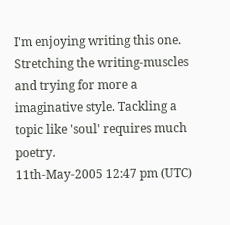I'm enjoying writing this one. Stretching the writing-muscles and trying for more a imaginative style. Tackling a topic like 'soul' requires much poetry.
11th-May-2005 12:47 pm (UTC)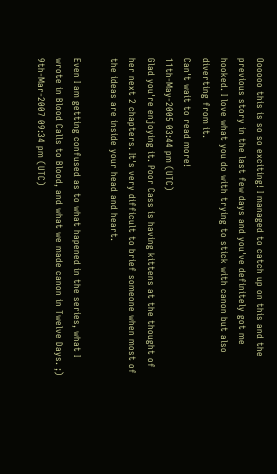Oooooo this is so so exciting! I managed to catch up on this and the previous story in the last few days and you've definitely got me hooked. I love what you do with trying to stick with canon but also diverting from it.
Can't wait to read more!
11th-May-2005 03:44 pm (UTC)
Glad you're enjoying it. Poor Cass is having kittens at the thought of her next 2 chapters. It's very difficult to brief someone when most of the ideas are inside your head and heart.

Even I am getting confused as to what hapened in the series, what I wrote in Blood Calls to Blood, and what we made canon in Twelve Days. ;)
9th-Mar-2007 09:34 pm (UTC)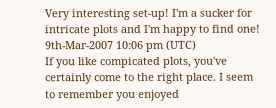Very interesting set-up! I'm a sucker for intricate plots and I'm happy to find one!
9th-Mar-2007 10:06 pm (UTC)
If you like compicated plots, you've certainly come to the right place. I seem to remember you enjoyed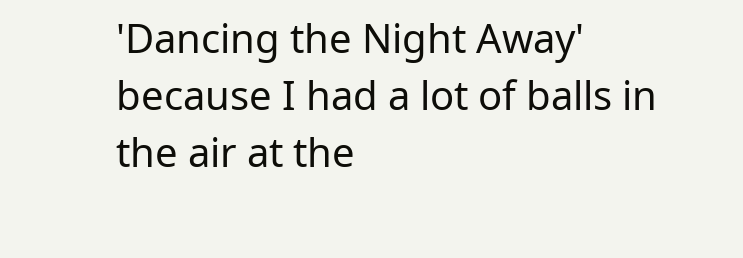'Dancing the Night Away' because I had a lot of balls in the air at the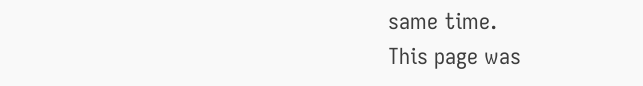same time.
This page was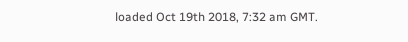loaded Oct 19th 2018, 7:32 am GMT.